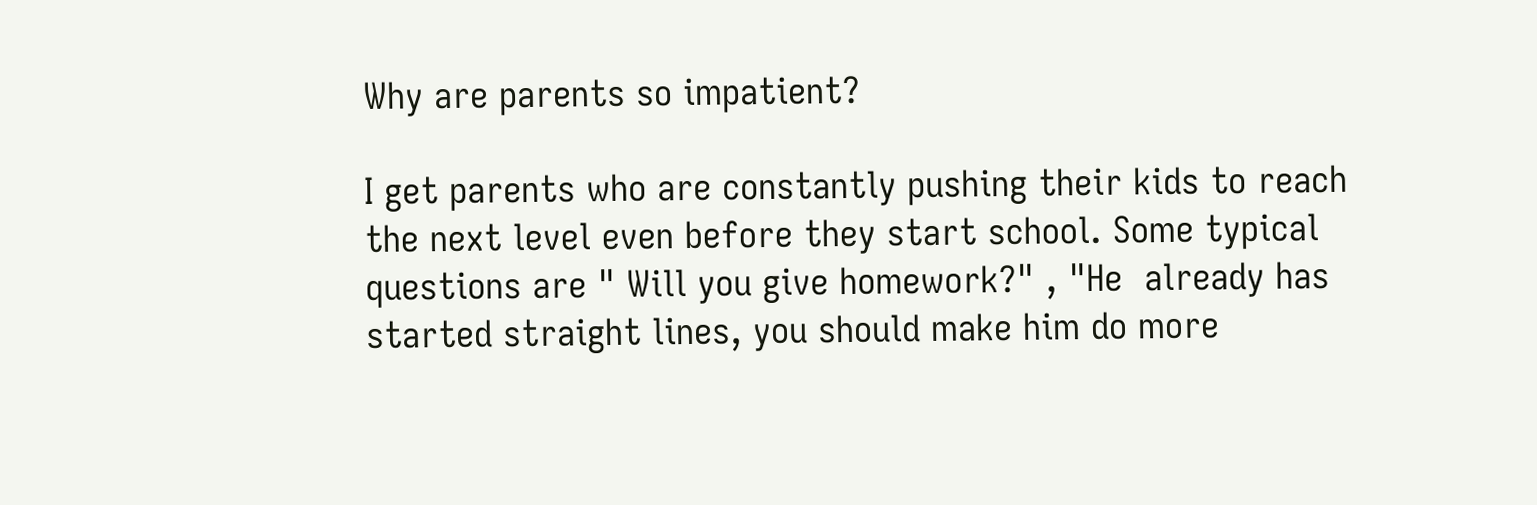Why are parents so impatient?

I get parents who are constantly pushing their kids to reach the next level even before they start school. Some typical questions are " Will you give homework?" , "He  already has started straight lines, you should make him do more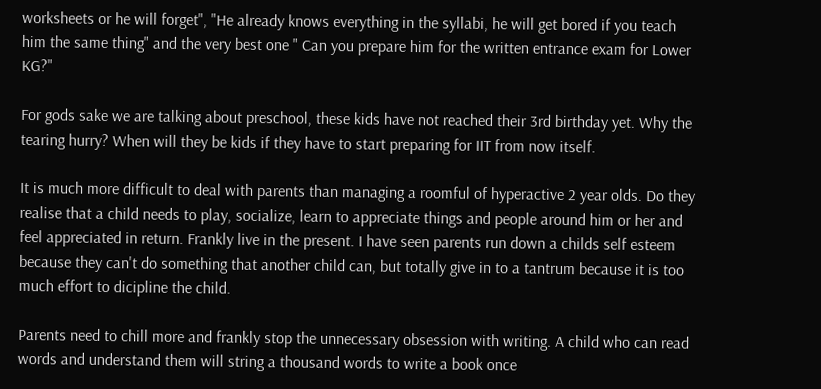worksheets or he will forget", "He already knows everything in the syllabi, he will get bored if you teach him the same thing" and the very best one " Can you prepare him for the written entrance exam for Lower KG?"

For gods sake we are talking about preschool, these kids have not reached their 3rd birthday yet. Why the tearing hurry? When will they be kids if they have to start preparing for IIT from now itself.

It is much more difficult to deal with parents than managing a roomful of hyperactive 2 year olds. Do they realise that a child needs to play, socialize, learn to appreciate things and people around him or her and feel appreciated in return. Frankly live in the present. I have seen parents run down a childs self esteem because they can't do something that another child can, but totally give in to a tantrum because it is too much effort to dicipline the child.

Parents need to chill more and frankly stop the unnecessary obsession with writing. A child who can read words and understand them will string a thousand words to write a book once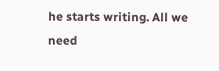he starts writing. All we need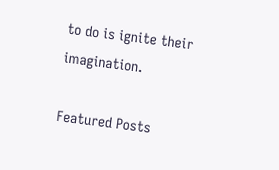to do is ignite their imagination.

Featured Posts